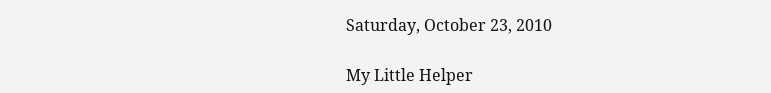Saturday, October 23, 2010

My Little Helper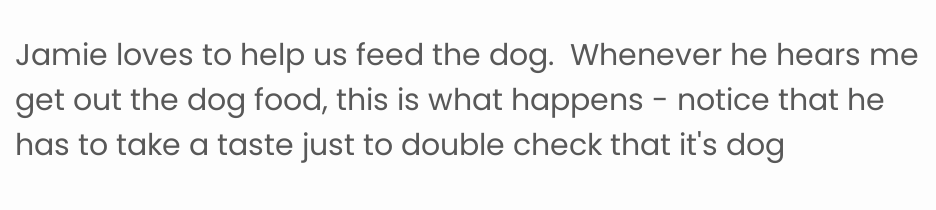Jamie loves to help us feed the dog.  Whenever he hears me get out the dog food, this is what happens - notice that he has to take a taste just to double check that it's dog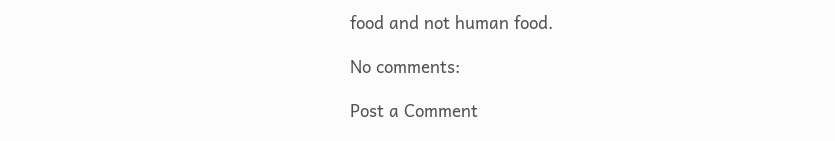food and not human food.

No comments:

Post a Comment